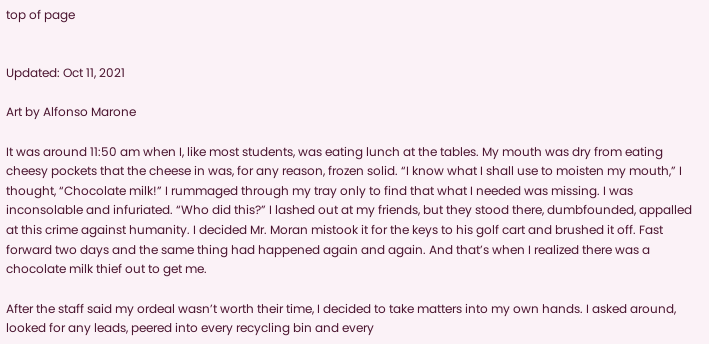top of page


Updated: Oct 11, 2021

Art by Alfonso Marone

It was around 11:50 am when I, like most students, was eating lunch at the tables. My mouth was dry from eating cheesy pockets that the cheese in was, for any reason, frozen solid. “I know what I shall use to moisten my mouth,” I thought, “Chocolate milk!” I rummaged through my tray only to find that what I needed was missing. I was inconsolable and infuriated. “Who did this?” I lashed out at my friends, but they stood there, dumbfounded, appalled at this crime against humanity. I decided Mr. Moran mistook it for the keys to his golf cart and brushed it off. Fast forward two days and the same thing had happened again and again. And that’s when I realized there was a chocolate milk thief out to get me.

After the staff said my ordeal wasn’t worth their time, I decided to take matters into my own hands. I asked around, looked for any leads, peered into every recycling bin and every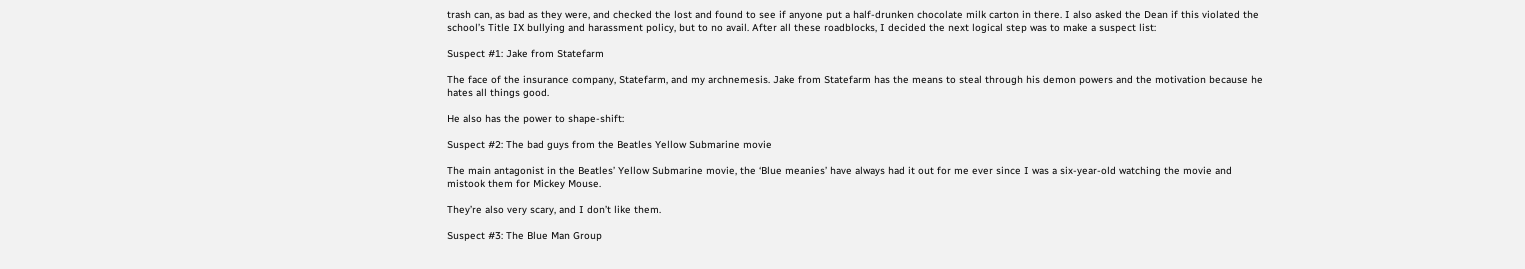trash can, as bad as they were, and checked the lost and found to see if anyone put a half-drunken chocolate milk carton in there. I also asked the Dean if this violated the school’s Title IX bullying and harassment policy, but to no avail. After all these roadblocks, I decided the next logical step was to make a suspect list:

Suspect #1: Jake from Statefarm

The face of the insurance company, Statefarm, and my archnemesis. Jake from Statefarm has the means to steal through his demon powers and the motivation because he hates all things good.

He also has the power to shape-shift:

Suspect #2: The bad guys from the Beatles Yellow Submarine movie

The main antagonist in the Beatles’ Yellow Submarine movie, the ‘Blue meanies’ have always had it out for me ever since I was a six-year-old watching the movie and mistook them for Mickey Mouse.

They’re also very scary, and I don’t like them.

Suspect #3: The Blue Man Group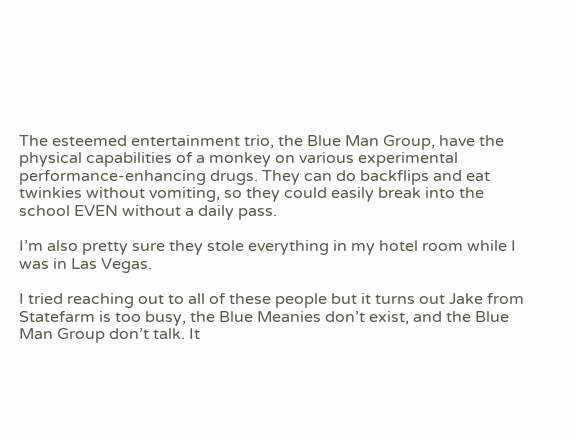The esteemed entertainment trio, the Blue Man Group, have the physical capabilities of a monkey on various experimental performance-enhancing drugs. They can do backflips and eat twinkies without vomiting, so they could easily break into the school EVEN without a daily pass.

I’m also pretty sure they stole everything in my hotel room while I was in Las Vegas.

I tried reaching out to all of these people but it turns out Jake from Statefarm is too busy, the Blue Meanies don’t exist, and the Blue Man Group don’t talk. It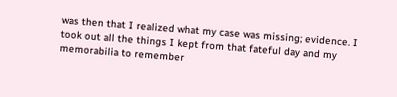was then that I realized what my case was missing; evidence. I took out all the things I kept from that fateful day and my memorabilia to remember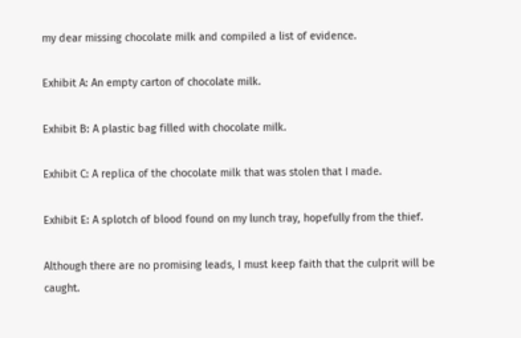my dear missing chocolate milk and compiled a list of evidence.

Exhibit A: An empty carton of chocolate milk.

Exhibit B: A plastic bag filled with chocolate milk.

Exhibit C: A replica of the chocolate milk that was stolen that I made.

Exhibit E: A splotch of blood found on my lunch tray, hopefully from the thief.

Although there are no promising leads, I must keep faith that the culprit will be caught.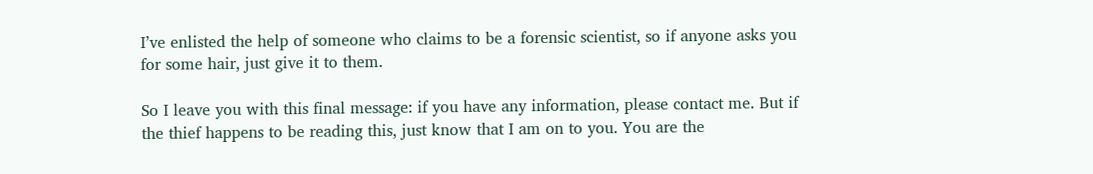I’ve enlisted the help of someone who claims to be a forensic scientist, so if anyone asks you for some hair, just give it to them.

So I leave you with this final message: if you have any information, please contact me. But if the thief happens to be reading this, just know that I am on to you. You are the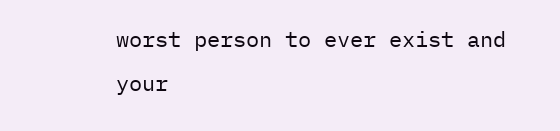worst person to ever exist and your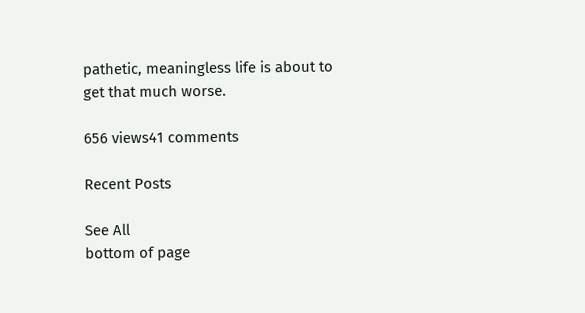pathetic, meaningless life is about to get that much worse.

656 views41 comments

Recent Posts

See All
bottom of page